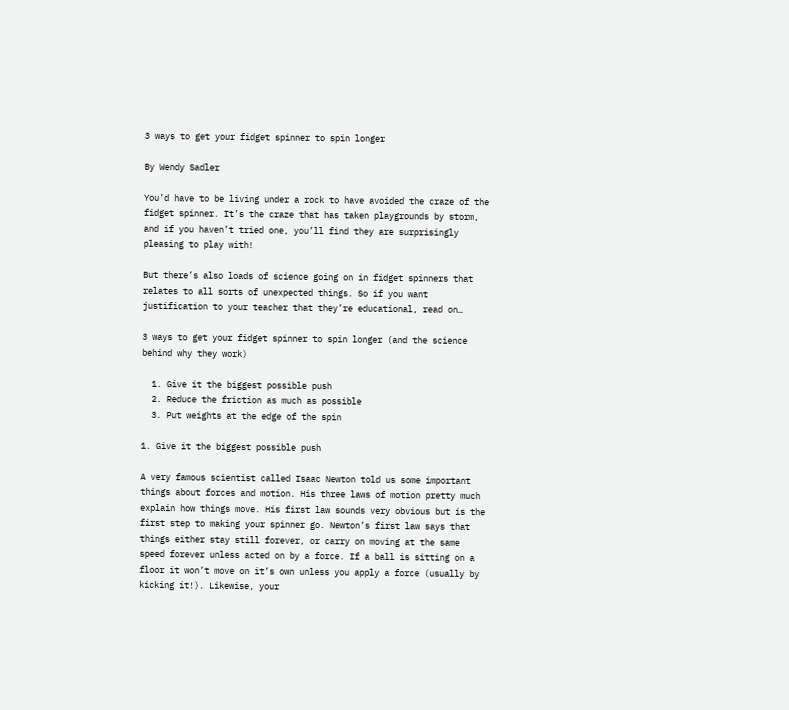3 ways to get your fidget spinner to spin longer

By Wendy Sadler

You’d have to be living under a rock to have avoided the craze of the fidget spinner. It’s the craze that has taken playgrounds by storm, and if you haven’t tried one, you’ll find they are surprisingly pleasing to play with!

But there’s also loads of science going on in fidget spinners that relates to all sorts of unexpected things. So if you want justification to your teacher that they’re educational, read on…

3 ways to get your fidget spinner to spin longer (and the science behind why they work)

  1. Give it the biggest possible push
  2. Reduce the friction as much as possible
  3. Put weights at the edge of the spin

1. Give it the biggest possible push

A very famous scientist called Isaac Newton told us some important things about forces and motion. His three laws of motion pretty much explain how things move. His first law sounds very obvious but is the first step to making your spinner go. Newton’s first law says that things either stay still forever, or carry on moving at the same speed forever unless acted on by a force. If a ball is sitting on a floor it won’t move on it’s own unless you apply a force (usually by kicking it!). Likewise, your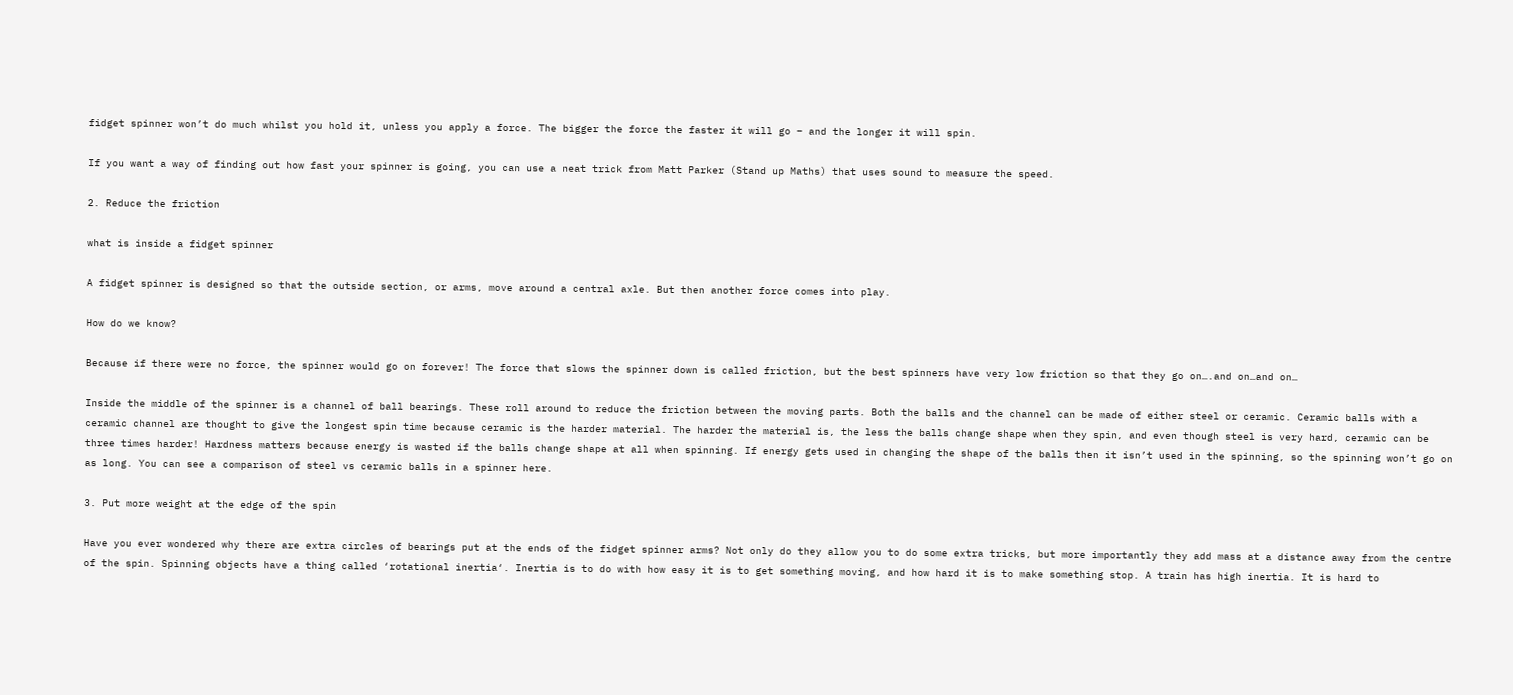fidget spinner won’t do much whilst you hold it, unless you apply a force. The bigger the force the faster it will go – and the longer it will spin.

If you want a way of finding out how fast your spinner is going, you can use a neat trick from Matt Parker (Stand up Maths) that uses sound to measure the speed.

2. Reduce the friction

what is inside a fidget spinner

A fidget spinner is designed so that the outside section, or arms, move around a central axle. But then another force comes into play.

How do we know?

Because if there were no force, the spinner would go on forever! The force that slows the spinner down is called friction, but the best spinners have very low friction so that they go on….and on…and on…

Inside the middle of the spinner is a channel of ball bearings. These roll around to reduce the friction between the moving parts. Both the balls and the channel can be made of either steel or ceramic. Ceramic balls with a ceramic channel are thought to give the longest spin time because ceramic is the harder material. The harder the material is, the less the balls change shape when they spin, and even though steel is very hard, ceramic can be three times harder! Hardness matters because energy is wasted if the balls change shape at all when spinning. If energy gets used in changing the shape of the balls then it isn’t used in the spinning, so the spinning won’t go on as long. You can see a comparison of steel vs ceramic balls in a spinner here.

3. Put more weight at the edge of the spin

Have you ever wondered why there are extra circles of bearings put at the ends of the fidget spinner arms? Not only do they allow you to do some extra tricks, but more importantly they add mass at a distance away from the centre of the spin. Spinning objects have a thing called ‘rotational inertia‘. Inertia is to do with how easy it is to get something moving, and how hard it is to make something stop. A train has high inertia. It is hard to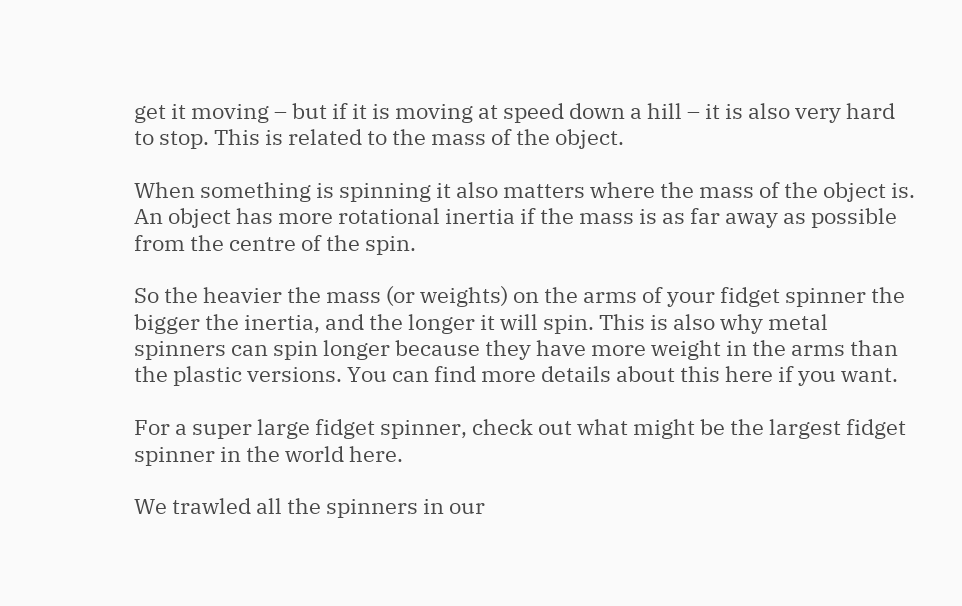get it moving – but if it is moving at speed down a hill – it is also very hard to stop. This is related to the mass of the object.

When something is spinning it also matters where the mass of the object is. An object has more rotational inertia if the mass is as far away as possible from the centre of the spin.

So the heavier the mass (or weights) on the arms of your fidget spinner the bigger the inertia, and the longer it will spin. This is also why metal spinners can spin longer because they have more weight in the arms than the plastic versions. You can find more details about this here if you want.

For a super large fidget spinner, check out what might be the largest fidget spinner in the world here.

We trawled all the spinners in our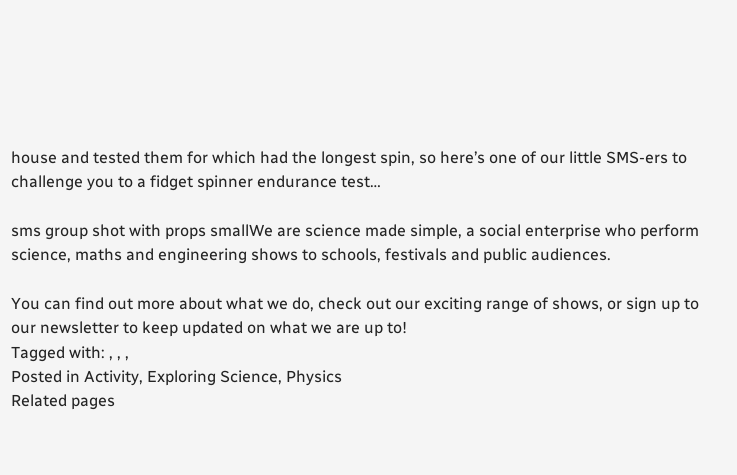house and tested them for which had the longest spin, so here’s one of our little SMS-ers to challenge you to a fidget spinner endurance test…

sms group shot with props smallWe are science made simple, a social enterprise who perform science, maths and engineering shows to schools, festivals and public audiences.

You can find out more about what we do, check out our exciting range of shows, or sign up to our newsletter to keep updated on what we are up to!
Tagged with: , , ,
Posted in Activity, Exploring Science, Physics
Related pages